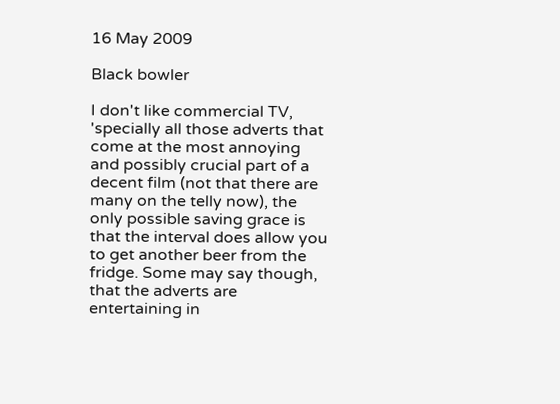16 May 2009

Black bowler

I don't like commercial TV, 'specially all those adverts that come at the most annoying and possibly crucial part of a decent film (not that there are many on the telly now), the only possible saving grace is that the interval does allow you to get another beer from the fridge. Some may say though, that the adverts are entertaining in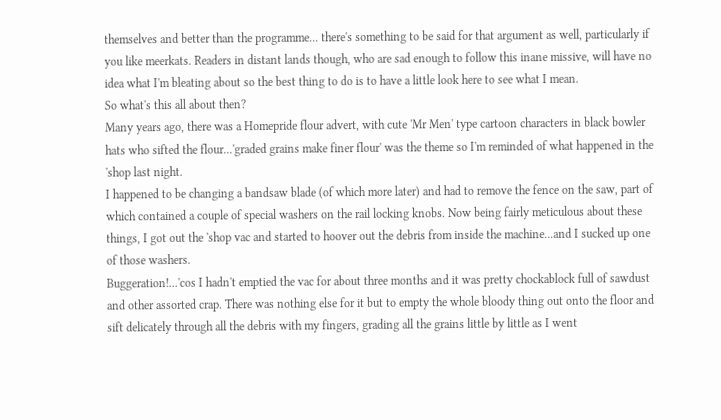themselves and better than the programme... there's something to be said for that argument as well, particularly if you like meerkats. Readers in distant lands though, who are sad enough to follow this inane missive, will have no idea what I'm bleating about so the best thing to do is to have a little look here to see what I mean.
So what's this all about then?
Many years ago, there was a Homepride flour advert, with cute 'Mr Men' type cartoon characters in black bowler hats who sifted the flour...'graded grains make finer flour' was the theme so I'm reminded of what happened in the 'shop last night.
I happened to be changing a bandsaw blade (of which more later) and had to remove the fence on the saw, part of which contained a couple of special washers on the rail locking knobs. Now being fairly meticulous about these things, I got out the 'shop vac and started to hoover out the debris from inside the machine...and I sucked up one of those washers.
Buggeration!...'cos I hadn't emptied the vac for about three months and it was pretty chockablock full of sawdust and other assorted crap. There was nothing else for it but to empty the whole bloody thing out onto the floor and sift delicately through all the debris with my fingers, grading all the grains little by little as I went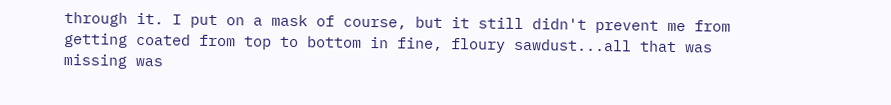through it. I put on a mask of course, but it still didn't prevent me from getting coated from top to bottom in fine, floury sawdust...all that was missing was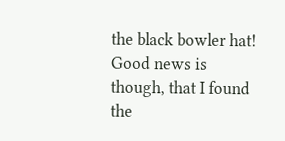the black bowler hat!
Good news is though, that I found the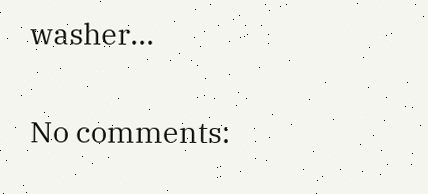washer...

No comments: